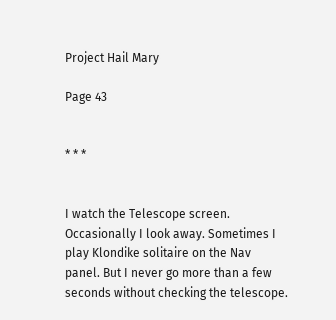Project Hail Mary

Page 43


* * *


I watch the Telescope screen. Occasionally I look away. Sometimes I play Klondike solitaire on the Nav panel. But I never go more than a few seconds without checking the telescope.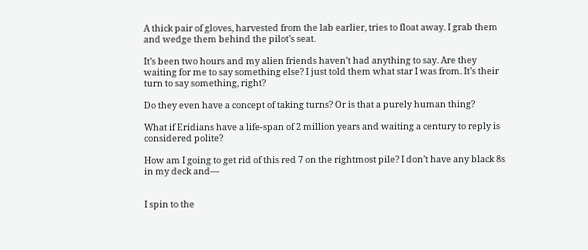A thick pair of gloves, harvested from the lab earlier, tries to float away. I grab them and wedge them behind the pilot’s seat.

It’s been two hours and my alien friends haven’t had anything to say. Are they waiting for me to say something else? I just told them what star I was from. It’s their turn to say something, right?

Do they even have a concept of taking turns? Or is that a purely human thing?

What if Eridians have a life-span of 2 million years and waiting a century to reply is considered polite?

How am I going to get rid of this red 7 on the rightmost pile? I don’t have any black 8s in my deck and—


I spin to the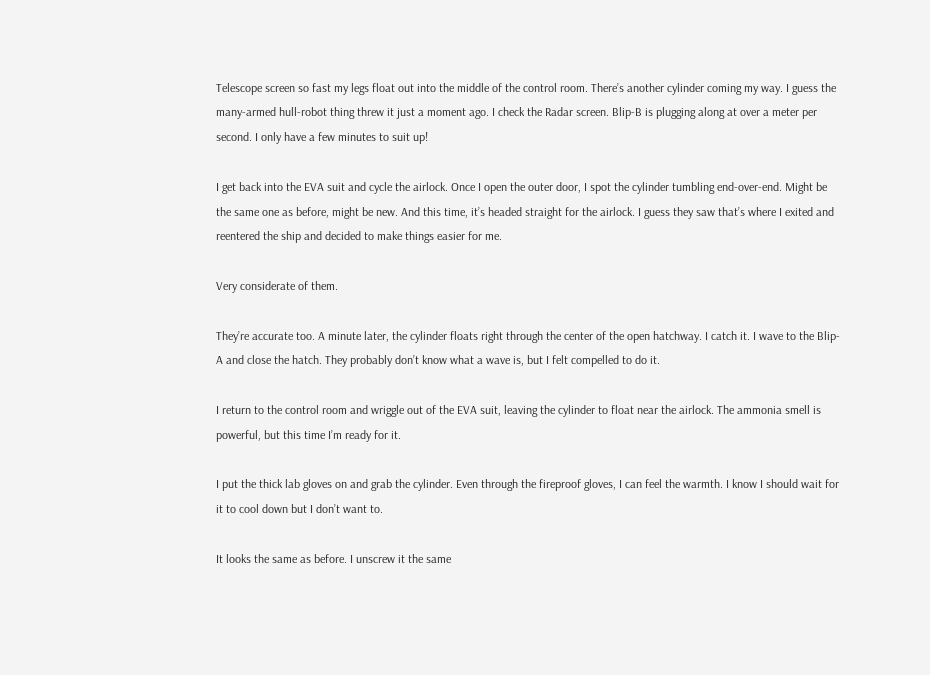Telescope screen so fast my legs float out into the middle of the control room. There’s another cylinder coming my way. I guess the many-armed hull-robot thing threw it just a moment ago. I check the Radar screen. Blip-B is plugging along at over a meter per second. I only have a few minutes to suit up!

I get back into the EVA suit and cycle the airlock. Once I open the outer door, I spot the cylinder tumbling end-over-end. Might be the same one as before, might be new. And this time, it’s headed straight for the airlock. I guess they saw that’s where I exited and reentered the ship and decided to make things easier for me.

Very considerate of them.

They’re accurate too. A minute later, the cylinder floats right through the center of the open hatchway. I catch it. I wave to the Blip-A and close the hatch. They probably don’t know what a wave is, but I felt compelled to do it.

I return to the control room and wriggle out of the EVA suit, leaving the cylinder to float near the airlock. The ammonia smell is powerful, but this time I’m ready for it.

I put the thick lab gloves on and grab the cylinder. Even through the fireproof gloves, I can feel the warmth. I know I should wait for it to cool down but I don’t want to.

It looks the same as before. I unscrew it the same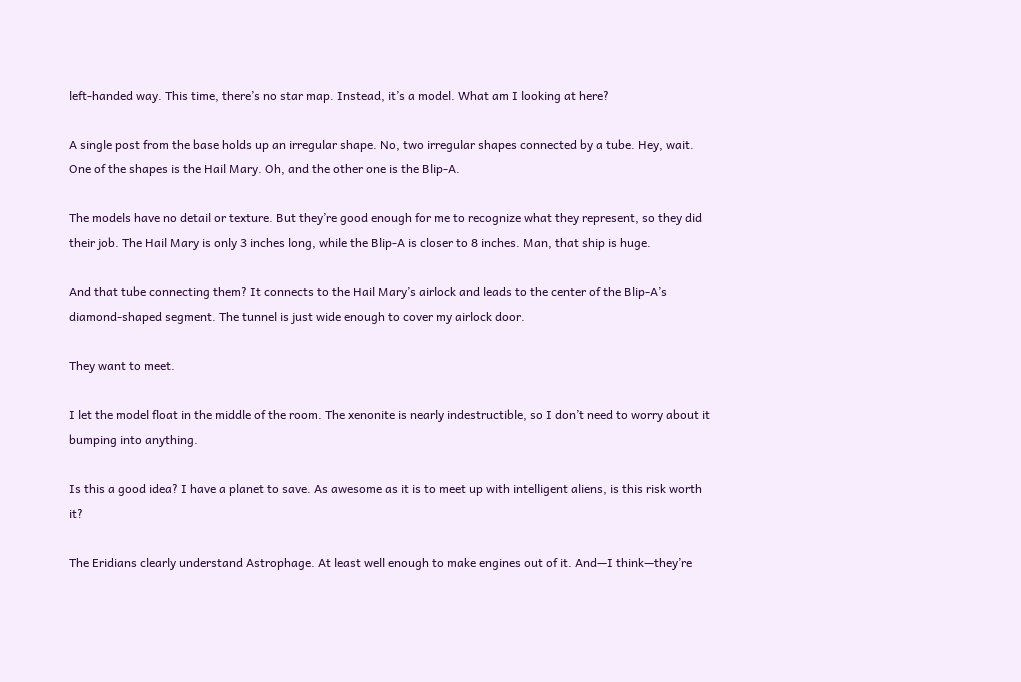left-handed way. This time, there’s no star map. Instead, it’s a model. What am I looking at here?

A single post from the base holds up an irregular shape. No, two irregular shapes connected by a tube. Hey, wait. One of the shapes is the Hail Mary. Oh, and the other one is the Blip-A.

The models have no detail or texture. But they’re good enough for me to recognize what they represent, so they did their job. The Hail Mary is only 3 inches long, while the Blip-A is closer to 8 inches. Man, that ship is huge.

And that tube connecting them? It connects to the Hail Mary’s airlock and leads to the center of the Blip-A’s diamond-shaped segment. The tunnel is just wide enough to cover my airlock door.

They want to meet.

I let the model float in the middle of the room. The xenonite is nearly indestructible, so I don’t need to worry about it bumping into anything.

Is this a good idea? I have a planet to save. As awesome as it is to meet up with intelligent aliens, is this risk worth it?

The Eridians clearly understand Astrophage. At least well enough to make engines out of it. And—I think—they’re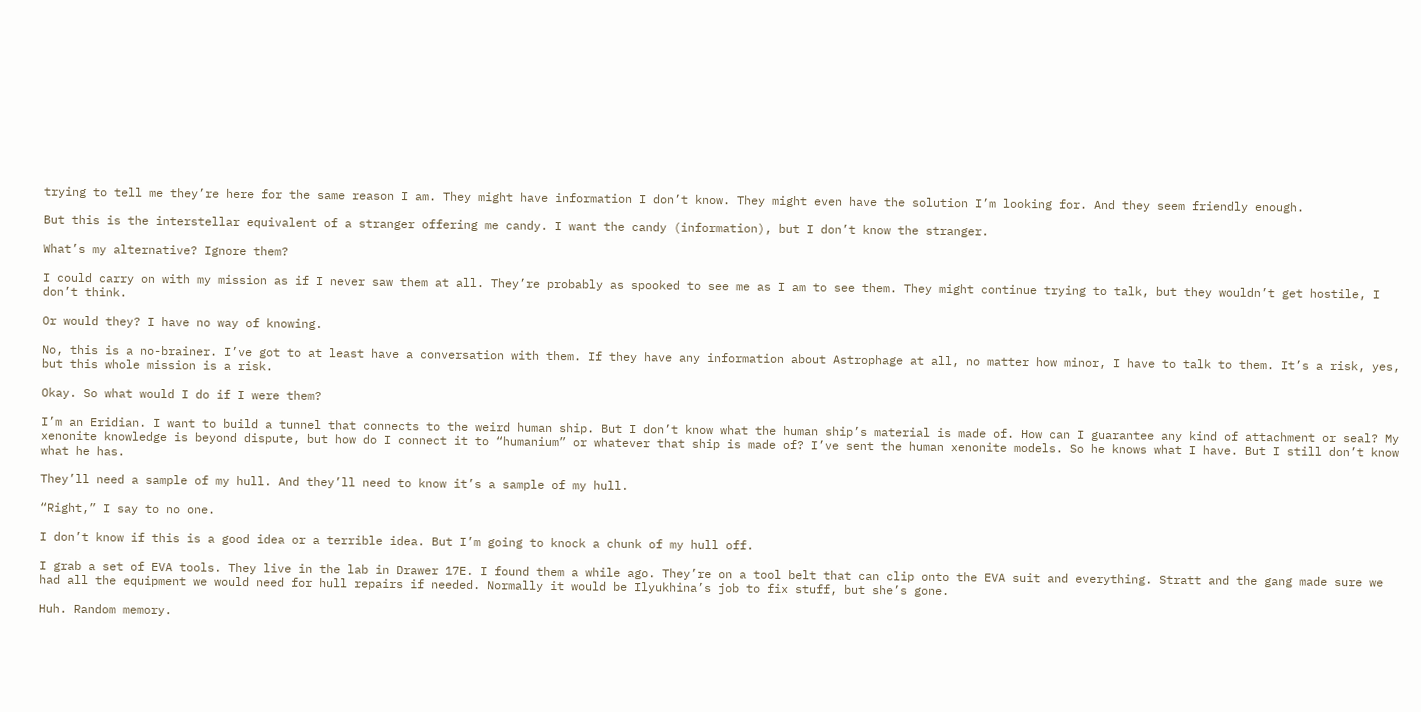trying to tell me they’re here for the same reason I am. They might have information I don’t know. They might even have the solution I’m looking for. And they seem friendly enough.

But this is the interstellar equivalent of a stranger offering me candy. I want the candy (information), but I don’t know the stranger.

What’s my alternative? Ignore them?

I could carry on with my mission as if I never saw them at all. They’re probably as spooked to see me as I am to see them. They might continue trying to talk, but they wouldn’t get hostile, I don’t think.

Or would they? I have no way of knowing.

No, this is a no-brainer. I’ve got to at least have a conversation with them. If they have any information about Astrophage at all, no matter how minor, I have to talk to them. It’s a risk, yes, but this whole mission is a risk.

Okay. So what would I do if I were them?

I’m an Eridian. I want to build a tunnel that connects to the weird human ship. But I don’t know what the human ship’s material is made of. How can I guarantee any kind of attachment or seal? My xenonite knowledge is beyond dispute, but how do I connect it to “humanium” or whatever that ship is made of? I’ve sent the human xenonite models. So he knows what I have. But I still don’t know what he has.

They’ll need a sample of my hull. And they’ll need to know it’s a sample of my hull.

“Right,” I say to no one.

I don’t know if this is a good idea or a terrible idea. But I’m going to knock a chunk of my hull off.

I grab a set of EVA tools. They live in the lab in Drawer 17E. I found them a while ago. They’re on a tool belt that can clip onto the EVA suit and everything. Stratt and the gang made sure we had all the equipment we would need for hull repairs if needed. Normally it would be Ilyukhina’s job to fix stuff, but she’s gone.

Huh. Random memory.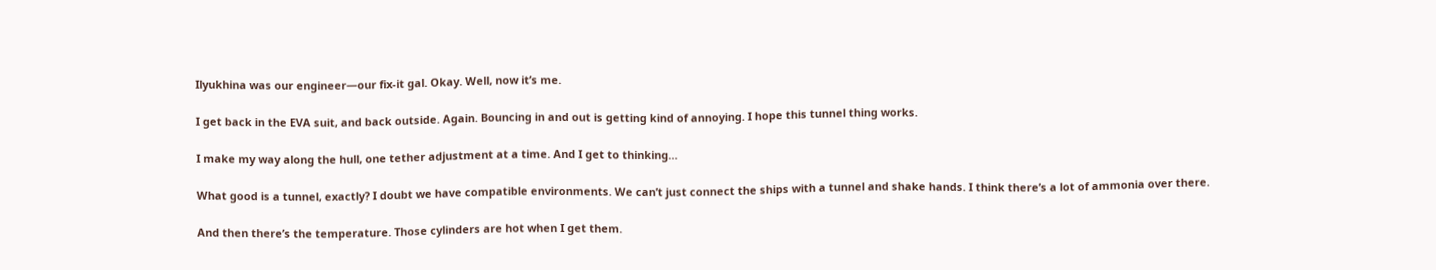Ilyukhina was our engineer—our fix-it gal. Okay. Well, now it’s me.

I get back in the EVA suit, and back outside. Again. Bouncing in and out is getting kind of annoying. I hope this tunnel thing works.

I make my way along the hull, one tether adjustment at a time. And I get to thinking…

What good is a tunnel, exactly? I doubt we have compatible environments. We can’t just connect the ships with a tunnel and shake hands. I think there’s a lot of ammonia over there.

And then there’s the temperature. Those cylinders are hot when I get them.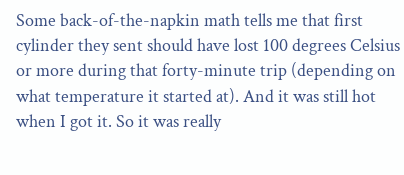Some back-of-the-napkin math tells me that first cylinder they sent should have lost 100 degrees Celsius or more during that forty-minute trip (depending on what temperature it started at). And it was still hot when I got it. So it was really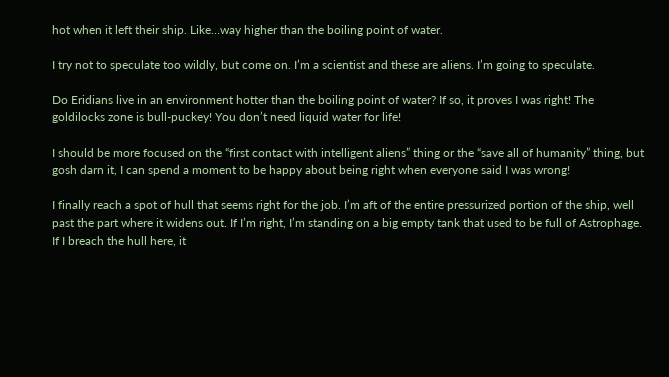hot when it left their ship. Like…way higher than the boiling point of water.

I try not to speculate too wildly, but come on. I’m a scientist and these are aliens. I’m going to speculate.

Do Eridians live in an environment hotter than the boiling point of water? If so, it proves I was right! The goldilocks zone is bull-puckey! You don’t need liquid water for life!

I should be more focused on the “first contact with intelligent aliens” thing or the “save all of humanity” thing, but gosh darn it, I can spend a moment to be happy about being right when everyone said I was wrong!

I finally reach a spot of hull that seems right for the job. I’m aft of the entire pressurized portion of the ship, well past the part where it widens out. If I’m right, I’m standing on a big empty tank that used to be full of Astrophage. If I breach the hull here, it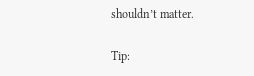shouldn’t matter.

Tip: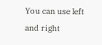You can use left and right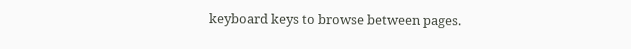keyboard keys to browse between pages.